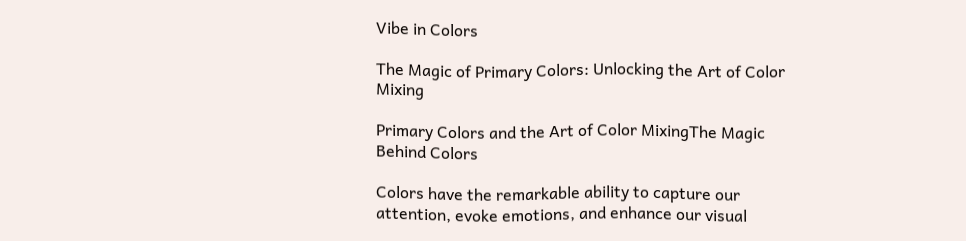Vibe in Colors

The Magic of Primary Colors: Unlocking the Art of Color Mixing

Primary Colors and the Art of Color MixingThe Magic Behind Colors

Colors have the remarkable ability to capture our attention, evoke emotions, and enhance our visual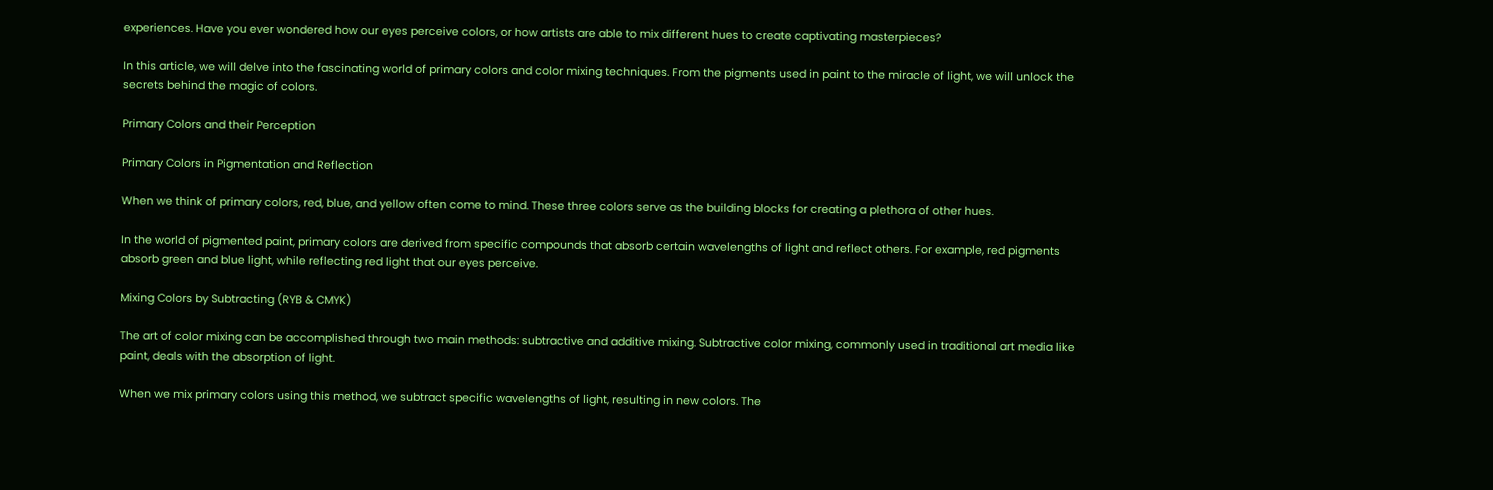experiences. Have you ever wondered how our eyes perceive colors, or how artists are able to mix different hues to create captivating masterpieces?

In this article, we will delve into the fascinating world of primary colors and color mixing techniques. From the pigments used in paint to the miracle of light, we will unlock the secrets behind the magic of colors.

Primary Colors and their Perception

Primary Colors in Pigmentation and Reflection

When we think of primary colors, red, blue, and yellow often come to mind. These three colors serve as the building blocks for creating a plethora of other hues.

In the world of pigmented paint, primary colors are derived from specific compounds that absorb certain wavelengths of light and reflect others. For example, red pigments absorb green and blue light, while reflecting red light that our eyes perceive.

Mixing Colors by Subtracting (RYB & CMYK)

The art of color mixing can be accomplished through two main methods: subtractive and additive mixing. Subtractive color mixing, commonly used in traditional art media like paint, deals with the absorption of light.

When we mix primary colors using this method, we subtract specific wavelengths of light, resulting in new colors. The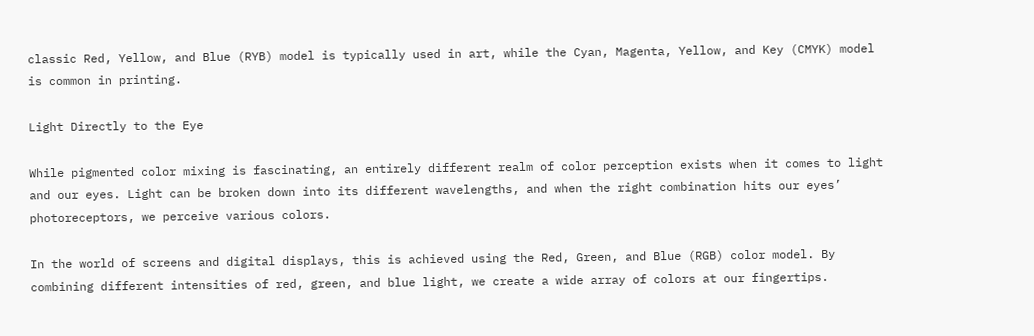classic Red, Yellow, and Blue (RYB) model is typically used in art, while the Cyan, Magenta, Yellow, and Key (CMYK) model is common in printing.

Light Directly to the Eye

While pigmented color mixing is fascinating, an entirely different realm of color perception exists when it comes to light and our eyes. Light can be broken down into its different wavelengths, and when the right combination hits our eyes’ photoreceptors, we perceive various colors.

In the world of screens and digital displays, this is achieved using the Red, Green, and Blue (RGB) color model. By combining different intensities of red, green, and blue light, we create a wide array of colors at our fingertips.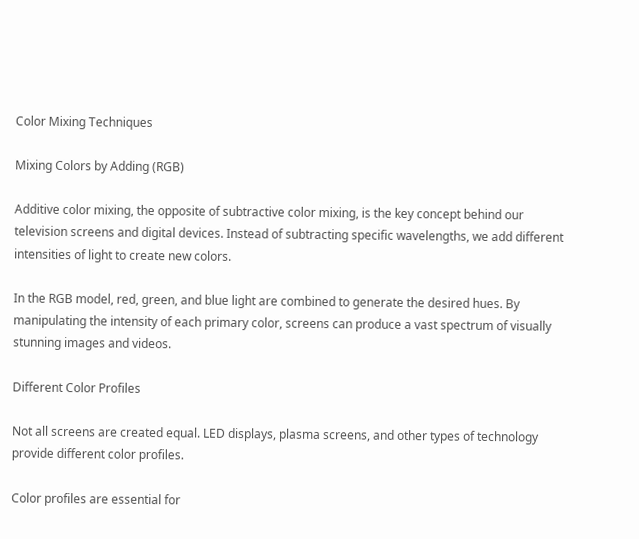Color Mixing Techniques

Mixing Colors by Adding (RGB)

Additive color mixing, the opposite of subtractive color mixing, is the key concept behind our television screens and digital devices. Instead of subtracting specific wavelengths, we add different intensities of light to create new colors.

In the RGB model, red, green, and blue light are combined to generate the desired hues. By manipulating the intensity of each primary color, screens can produce a vast spectrum of visually stunning images and videos.

Different Color Profiles

Not all screens are created equal. LED displays, plasma screens, and other types of technology provide different color profiles.

Color profiles are essential for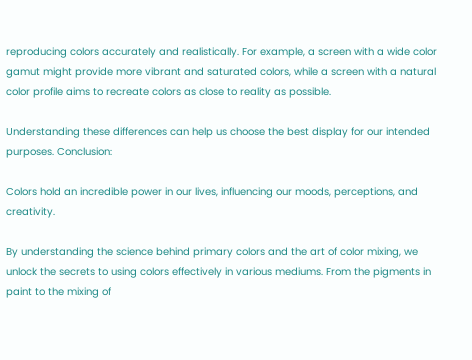reproducing colors accurately and realistically. For example, a screen with a wide color gamut might provide more vibrant and saturated colors, while a screen with a natural color profile aims to recreate colors as close to reality as possible.

Understanding these differences can help us choose the best display for our intended purposes. Conclusion:

Colors hold an incredible power in our lives, influencing our moods, perceptions, and creativity.

By understanding the science behind primary colors and the art of color mixing, we unlock the secrets to using colors effectively in various mediums. From the pigments in paint to the mixing of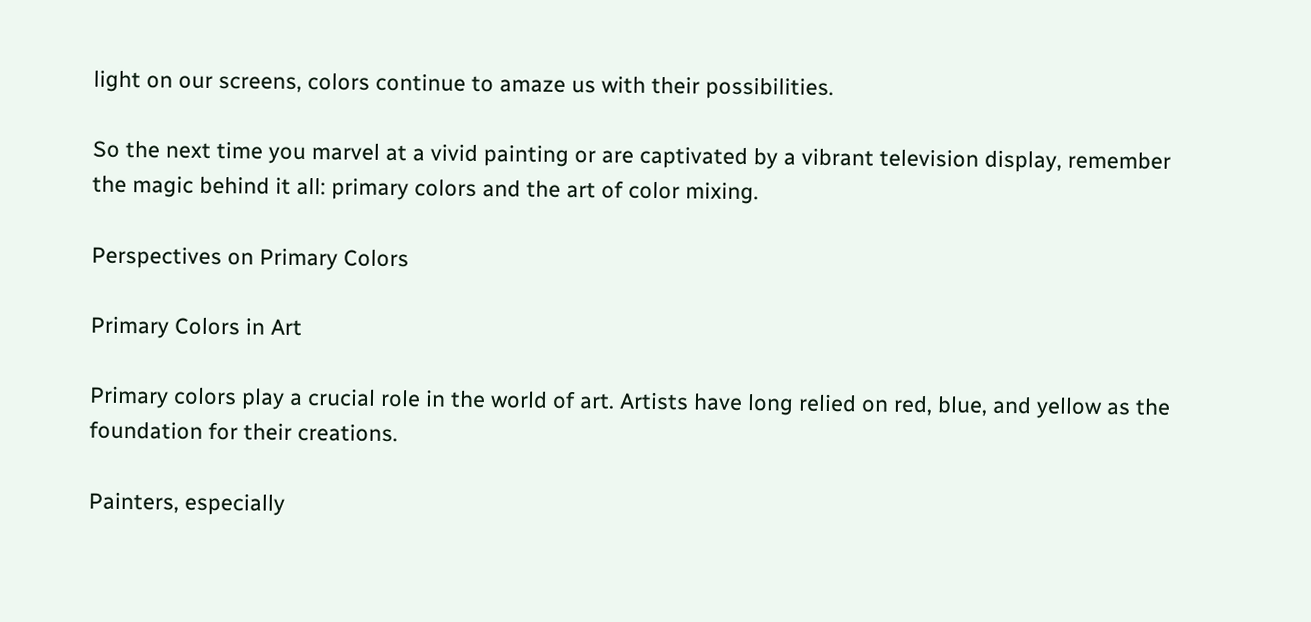light on our screens, colors continue to amaze us with their possibilities.

So the next time you marvel at a vivid painting or are captivated by a vibrant television display, remember the magic behind it all: primary colors and the art of color mixing.

Perspectives on Primary Colors

Primary Colors in Art

Primary colors play a crucial role in the world of art. Artists have long relied on red, blue, and yellow as the foundation for their creations.

Painters, especially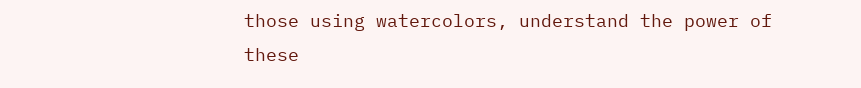those using watercolors, understand the power of these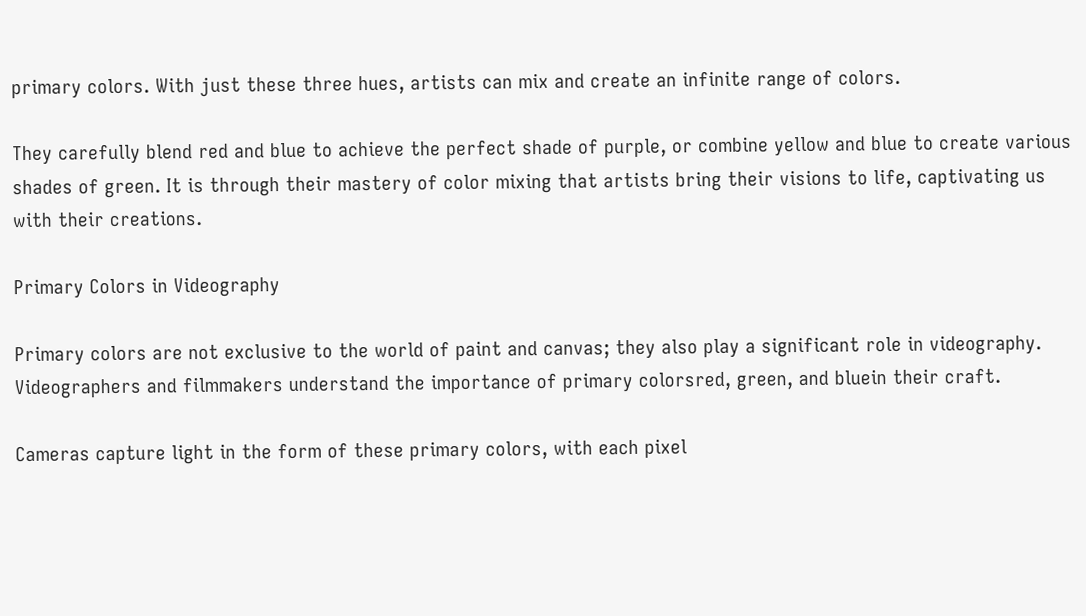primary colors. With just these three hues, artists can mix and create an infinite range of colors.

They carefully blend red and blue to achieve the perfect shade of purple, or combine yellow and blue to create various shades of green. It is through their mastery of color mixing that artists bring their visions to life, captivating us with their creations.

Primary Colors in Videography

Primary colors are not exclusive to the world of paint and canvas; they also play a significant role in videography. Videographers and filmmakers understand the importance of primary colorsred, green, and bluein their craft.

Cameras capture light in the form of these primary colors, with each pixel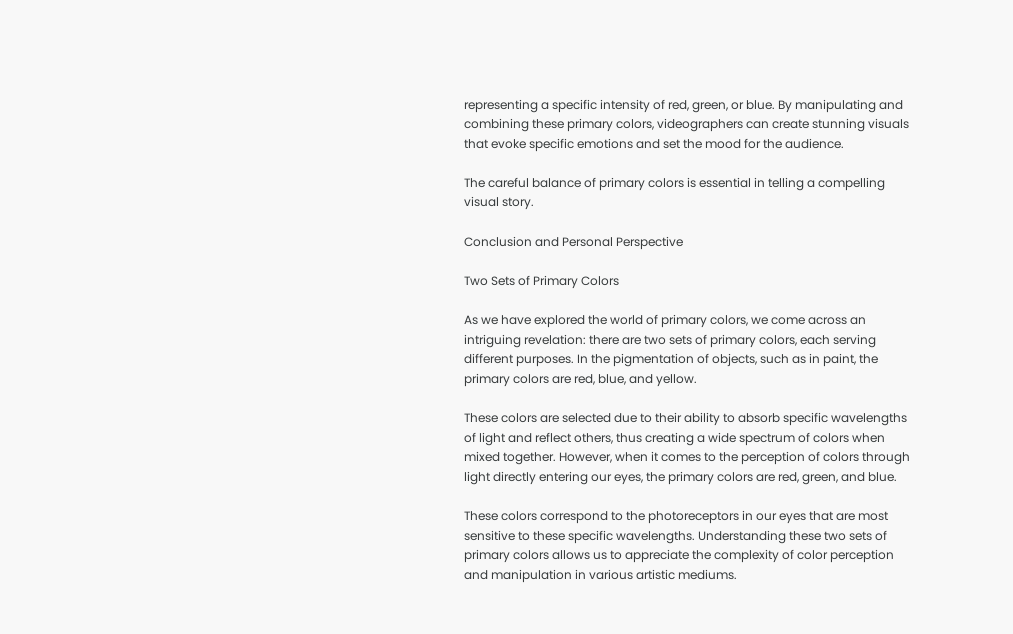representing a specific intensity of red, green, or blue. By manipulating and combining these primary colors, videographers can create stunning visuals that evoke specific emotions and set the mood for the audience.

The careful balance of primary colors is essential in telling a compelling visual story.

Conclusion and Personal Perspective

Two Sets of Primary Colors

As we have explored the world of primary colors, we come across an intriguing revelation: there are two sets of primary colors, each serving different purposes. In the pigmentation of objects, such as in paint, the primary colors are red, blue, and yellow.

These colors are selected due to their ability to absorb specific wavelengths of light and reflect others, thus creating a wide spectrum of colors when mixed together. However, when it comes to the perception of colors through light directly entering our eyes, the primary colors are red, green, and blue.

These colors correspond to the photoreceptors in our eyes that are most sensitive to these specific wavelengths. Understanding these two sets of primary colors allows us to appreciate the complexity of color perception and manipulation in various artistic mediums.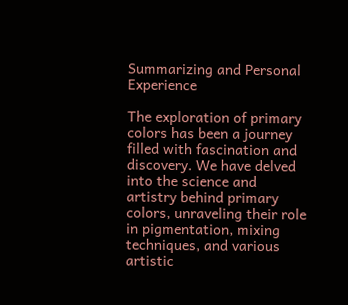Summarizing and Personal Experience

The exploration of primary colors has been a journey filled with fascination and discovery. We have delved into the science and artistry behind primary colors, unraveling their role in pigmentation, mixing techniques, and various artistic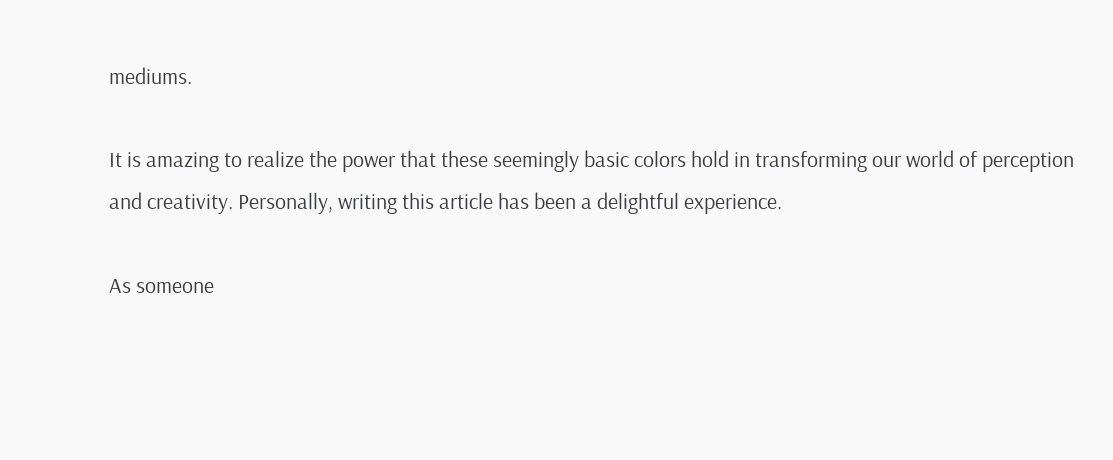mediums.

It is amazing to realize the power that these seemingly basic colors hold in transforming our world of perception and creativity. Personally, writing this article has been a delightful experience.

As someone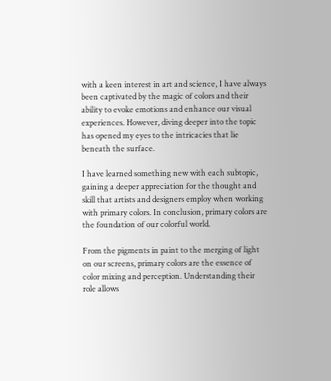with a keen interest in art and science, I have always been captivated by the magic of colors and their ability to evoke emotions and enhance our visual experiences. However, diving deeper into the topic has opened my eyes to the intricacies that lie beneath the surface.

I have learned something new with each subtopic, gaining a deeper appreciation for the thought and skill that artists and designers employ when working with primary colors. In conclusion, primary colors are the foundation of our colorful world.

From the pigments in paint to the merging of light on our screens, primary colors are the essence of color mixing and perception. Understanding their role allows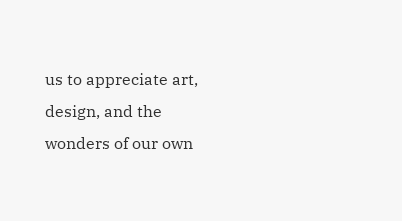us to appreciate art, design, and the wonders of our own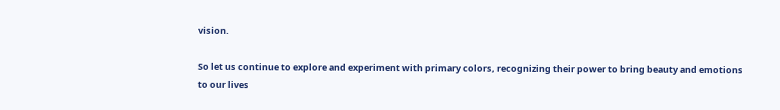vision.

So let us continue to explore and experiment with primary colors, recognizing their power to bring beauty and emotions to our lives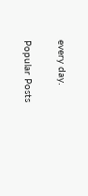every day.

Popular Posts